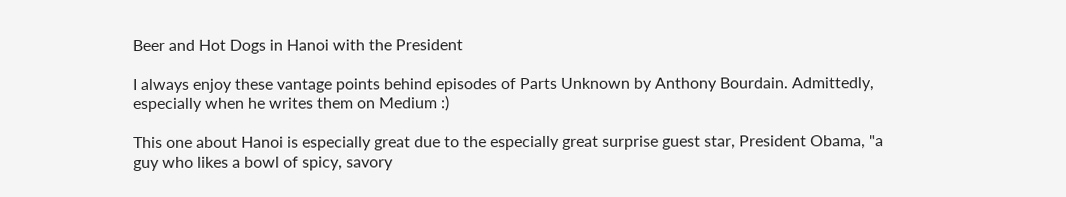Beer and Hot Dogs in Hanoi with the President

I always enjoy these vantage points behind episodes of Parts Unknown by Anthony Bourdain. Admittedly, especially when he writes them on Medium :)

This one about Hanoi is especially great due to the especially great surprise guest star, President Obama, "a guy who likes a bowl of spicy, savory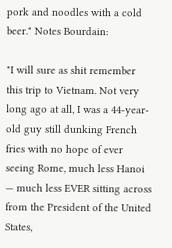pork and noodles with a cold beer." Notes Bourdain:

"I will sure as shit remember this trip to Vietnam. Not very long ago at all, I was a 44-year-old guy still dunking French fries with no hope of ever seeing Rome, much less Hanoi — much less EVER sitting across from the President of the United States,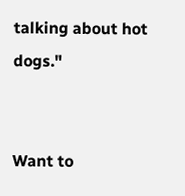talking about hot dogs."


Want to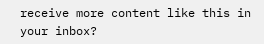receive more content like this in your inbox?